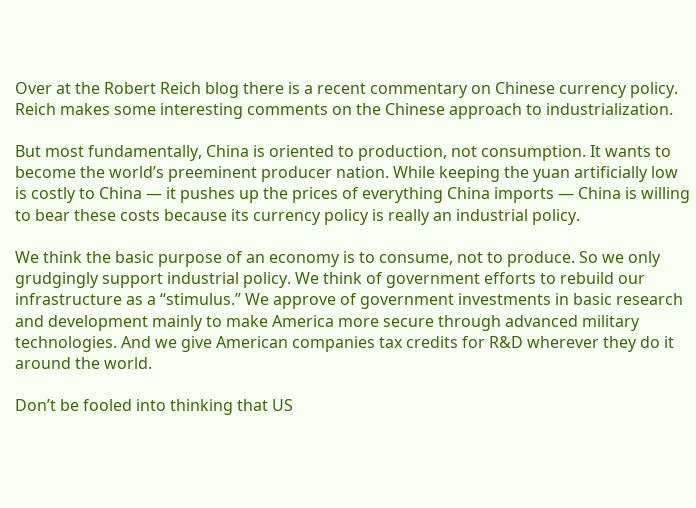Over at the Robert Reich blog there is a recent commentary on Chinese currency policy. Reich makes some interesting comments on the Chinese approach to industrialization.

But most fundamentally, China is oriented to production, not consumption. It wants to become the world’s preeminent producer nation. While keeping the yuan artificially low is costly to China — it pushes up the prices of everything China imports — China is willing to bear these costs because its currency policy is really an industrial policy.

We think the basic purpose of an economy is to consume, not to produce. So we only grudgingly support industrial policy. We think of government efforts to rebuild our infrastructure as a “stimulus.” We approve of government investments in basic research and development mainly to make America more secure through advanced military technologies. And we give American companies tax credits for R&D wherever they do it around the world.

Don’t be fooled into thinking that US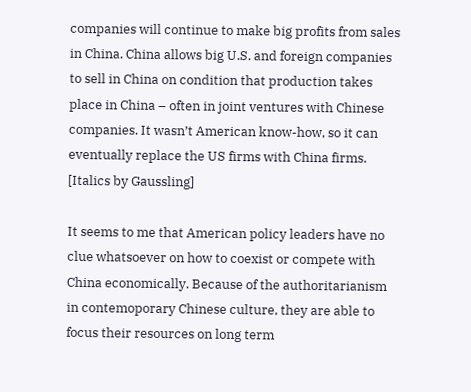companies will continue to make big profits from sales in China. China allows big U.S. and foreign companies to sell in China on condition that production takes place in China – often in joint ventures with Chinese companies. It wasn’t American know-how, so it can eventually replace the US firms with China firms.  [Italics by Gaussling]

It seems to me that American policy leaders have no clue whatsoever on how to coexist or compete with China economically. Because of the authoritarianism in contemoporary Chinese culture, they are able to focus their resources on long term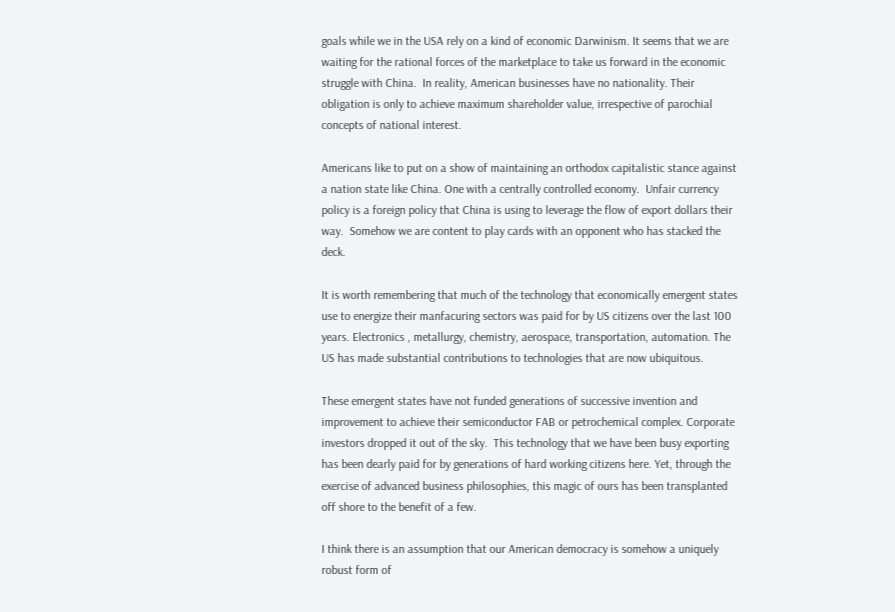goals while we in the USA rely on a kind of economic Darwinism. It seems that we are waiting for the rational forces of the marketplace to take us forward in the economic struggle with China.  In reality, American businesses have no nationality. Their obligation is only to achieve maximum shareholder value, irrespective of parochial concepts of national interest.

Americans like to put on a show of maintaining an orthodox capitalistic stance against a nation state like China. One with a centrally controlled economy.  Unfair currency policy is a foreign policy that China is using to leverage the flow of export dollars their way.  Somehow we are content to play cards with an opponent who has stacked the deck.

It is worth remembering that much of the technology that economically emergent states use to energize their manfacuring sectors was paid for by US citizens over the last 100 years. Electronics , metallurgy, chemistry, aerospace, transportation, automation. The US has made substantial contributions to technologies that are now ubiquitous.

These emergent states have not funded generations of successive invention and improvement to achieve their semiconductor FAB or petrochemical complex. Corporate investors dropped it out of the sky.  This technology that we have been busy exporting has been dearly paid for by generations of hard working citizens here. Yet, through the exercise of advanced business philosophies, this magic of ours has been transplanted off shore to the benefit of a few.

I think there is an assumption that our American democracy is somehow a uniquely robust form of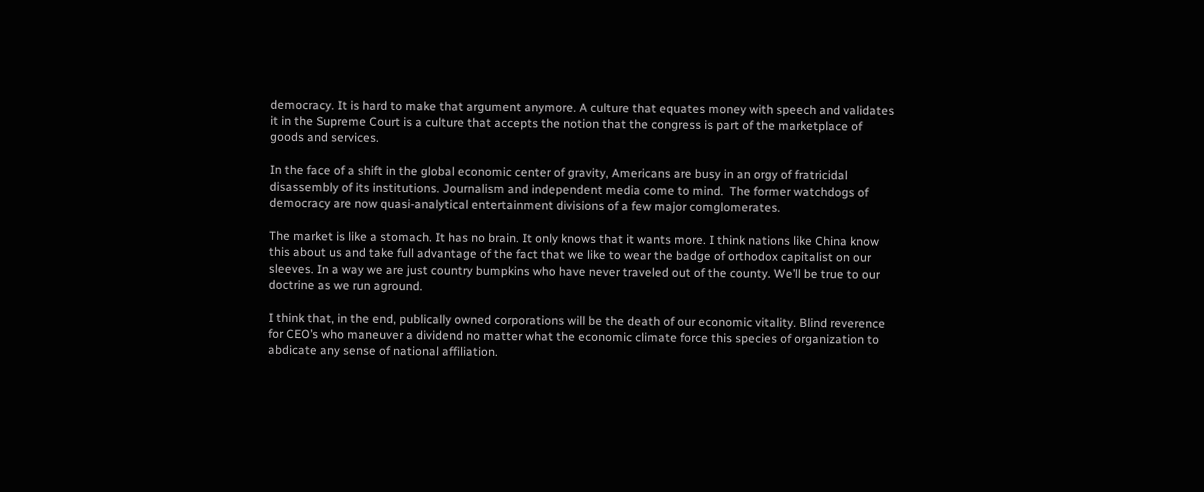democracy. It is hard to make that argument anymore. A culture that equates money with speech and validates it in the Supreme Court is a culture that accepts the notion that the congress is part of the marketplace of goods and services.

In the face of a shift in the global economic center of gravity, Americans are busy in an orgy of fratricidal disassembly of its institutions. Journalism and independent media come to mind.  The former watchdogs of democracy are now quasi-analytical entertainment divisions of a few major comglomerates.

The market is like a stomach. It has no brain. It only knows that it wants more. I think nations like China know this about us and take full advantage of the fact that we like to wear the badge of orthodox capitalist on our sleeves. In a way we are just country bumpkins who have never traveled out of the county. We’ll be true to our doctrine as we run aground.

I think that, in the end, publically owned corporations will be the death of our economic vitality. Blind reverence for CEO’s who maneuver a dividend no matter what the economic climate force this species of organization to abdicate any sense of national affiliation.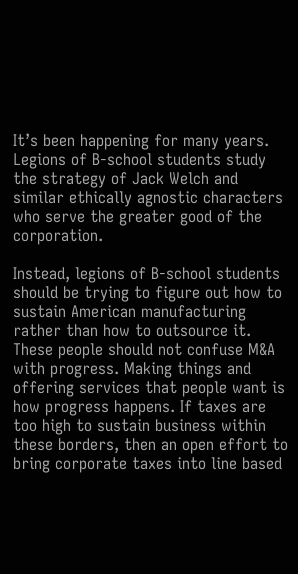It’s been happening for many years. Legions of B-school students study the strategy of Jack Welch and similar ethically agnostic characters who serve the greater good of the corporation.

Instead, legions of B-school students should be trying to figure out how to sustain American manufacturing rather than how to outsource it. These people should not confuse M&A with progress. Making things and offering services that people want is how progress happens. If taxes are too high to sustain business within these borders, then an open effort to bring corporate taxes into line based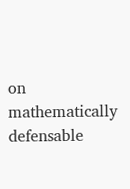on mathematically defensable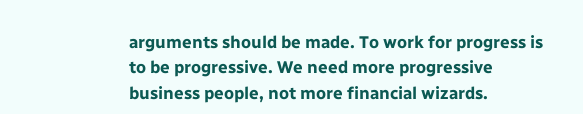arguments should be made. To work for progress is to be progressive. We need more progressive business people, not more financial wizards.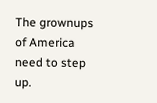The grownups of America need to step up.